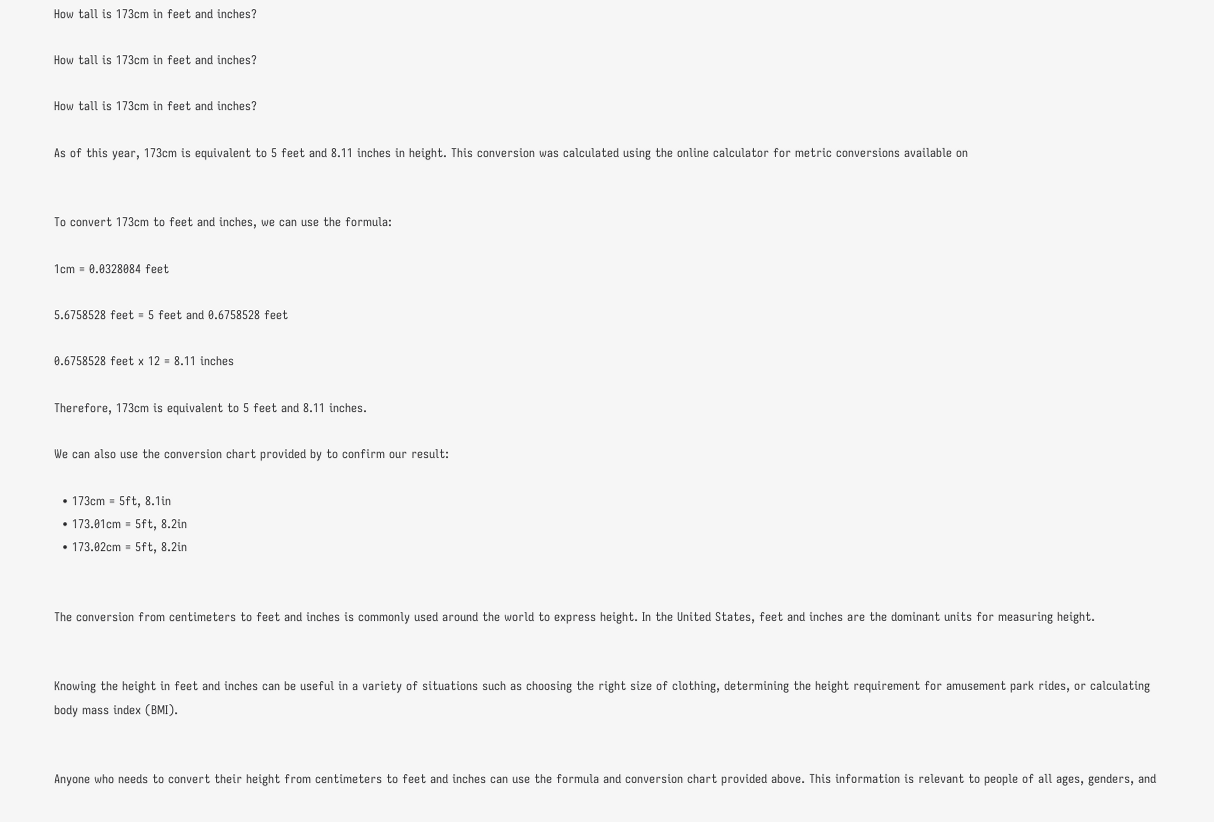How tall is 173cm in feet and inches?

How tall is 173cm in feet and inches?

How tall is 173cm in feet and inches?

As of this year, 173cm is equivalent to 5 feet and 8.11 inches in height. This conversion was calculated using the online calculator for metric conversions available on


To convert 173cm to feet and inches, we can use the formula:

1cm = 0.0328084 feet

5.6758528 feet = 5 feet and 0.6758528 feet

0.6758528 feet x 12 = 8.11 inches

Therefore, 173cm is equivalent to 5 feet and 8.11 inches.

We can also use the conversion chart provided by to confirm our result:

  • 173cm = 5ft, 8.1in
  • 173.01cm = 5ft, 8.2in
  • 173.02cm = 5ft, 8.2in


The conversion from centimeters to feet and inches is commonly used around the world to express height. In the United States, feet and inches are the dominant units for measuring height.


Knowing the height in feet and inches can be useful in a variety of situations such as choosing the right size of clothing, determining the height requirement for amusement park rides, or calculating body mass index (BMI).


Anyone who needs to convert their height from centimeters to feet and inches can use the formula and conversion chart provided above. This information is relevant to people of all ages, genders, and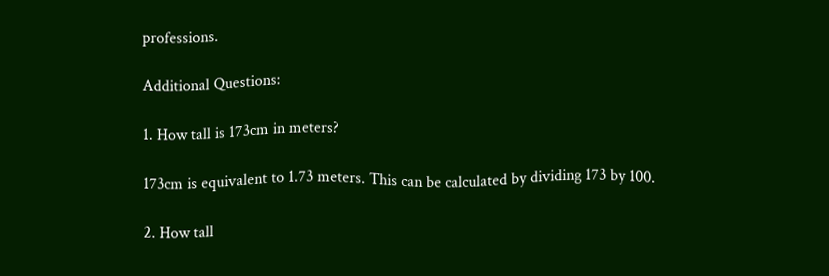professions.

Additional Questions:

1. How tall is 173cm in meters?

173cm is equivalent to 1.73 meters. This can be calculated by dividing 173 by 100.

2. How tall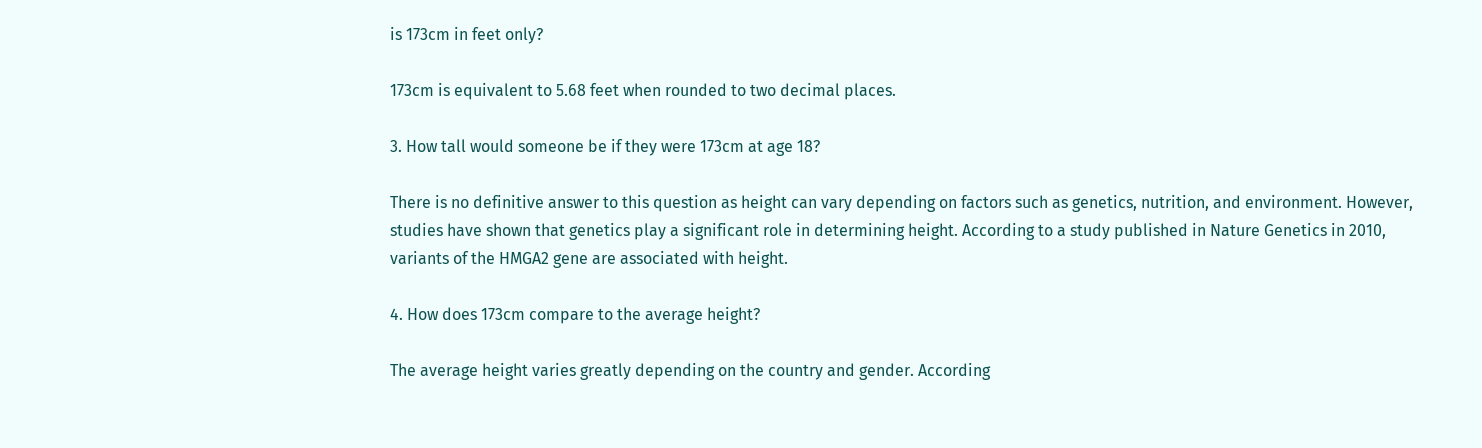is 173cm in feet only?

173cm is equivalent to 5.68 feet when rounded to two decimal places.

3. How tall would someone be if they were 173cm at age 18?

There is no definitive answer to this question as height can vary depending on factors such as genetics, nutrition, and environment. However, studies have shown that genetics play a significant role in determining height. According to a study published in Nature Genetics in 2010, variants of the HMGA2 gene are associated with height.

4. How does 173cm compare to the average height?

The average height varies greatly depending on the country and gender. According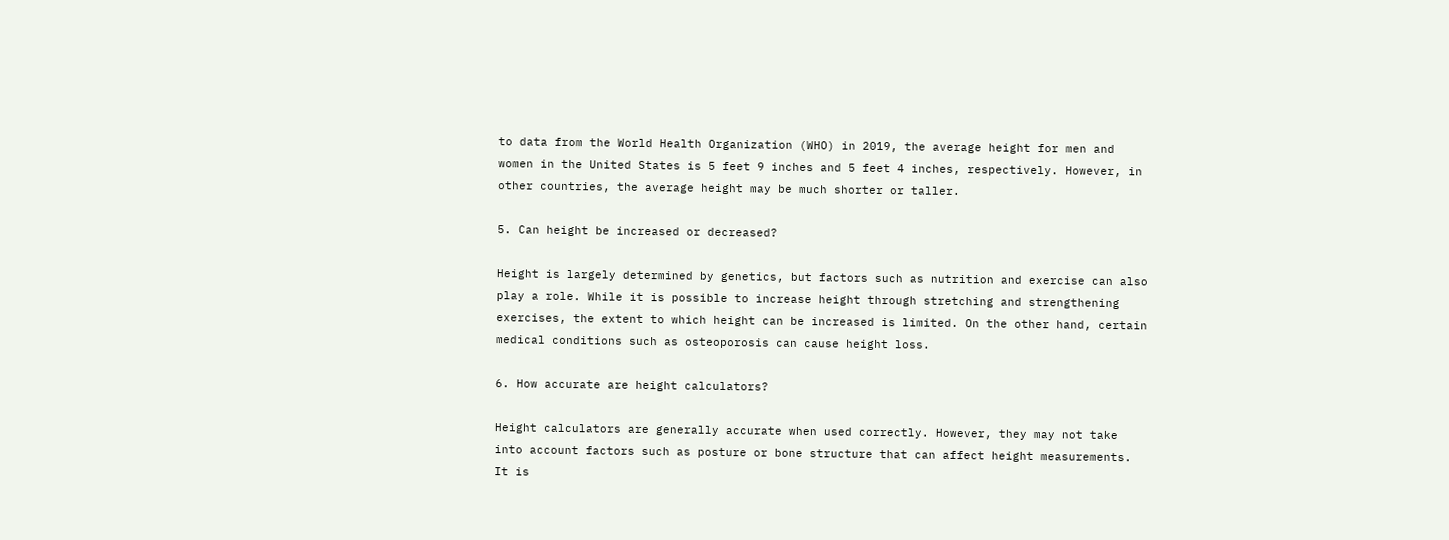to data from the World Health Organization (WHO) in 2019, the average height for men and women in the United States is 5 feet 9 inches and 5 feet 4 inches, respectively. However, in other countries, the average height may be much shorter or taller.

5. Can height be increased or decreased?

Height is largely determined by genetics, but factors such as nutrition and exercise can also play a role. While it is possible to increase height through stretching and strengthening exercises, the extent to which height can be increased is limited. On the other hand, certain medical conditions such as osteoporosis can cause height loss.

6. How accurate are height calculators?

Height calculators are generally accurate when used correctly. However, they may not take into account factors such as posture or bone structure that can affect height measurements. It is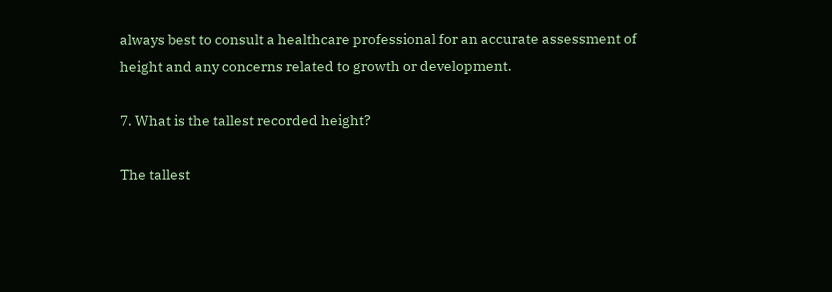always best to consult a healthcare professional for an accurate assessment of height and any concerns related to growth or development.

7. What is the tallest recorded height?

The tallest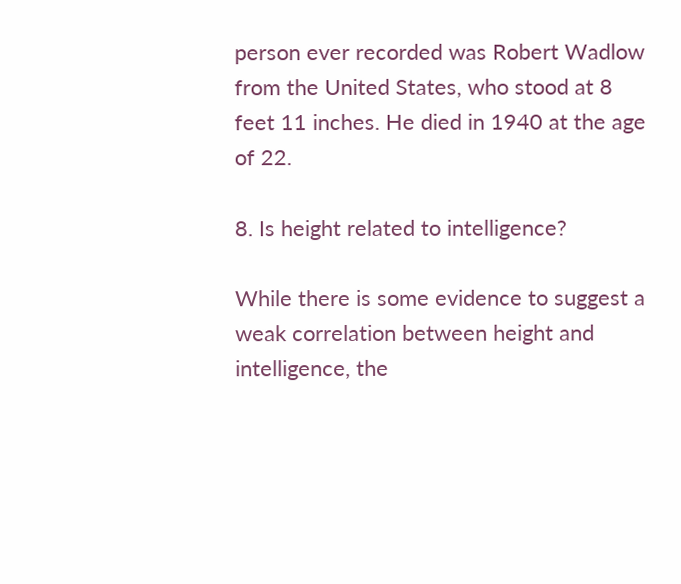person ever recorded was Robert Wadlow from the United States, who stood at 8 feet 11 inches. He died in 1940 at the age of 22.

8. Is height related to intelligence?

While there is some evidence to suggest a weak correlation between height and intelligence, the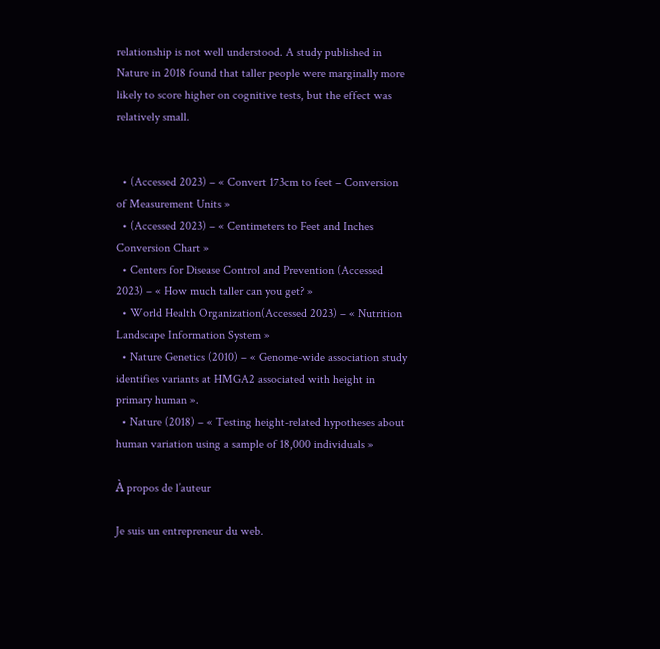relationship is not well understood. A study published in Nature in 2018 found that taller people were marginally more likely to score higher on cognitive tests, but the effect was relatively small.


  • (Accessed 2023) – « Convert 173cm to feet – Conversion of Measurement Units »
  • (Accessed 2023) – « Centimeters to Feet and Inches Conversion Chart »
  • Centers for Disease Control and Prevention (Accessed 2023) – « How much taller can you get? »
  • World Health Organization(Accessed 2023) – « Nutrition Landscape Information System »
  • Nature Genetics (2010) – « Genome-wide association study identifies variants at HMGA2 associated with height in primary human ».
  • Nature (2018) – « Testing height-related hypotheses about human variation using a sample of 18,000 individuals »

À propos de l’auteur

Je suis un entrepreneur du web.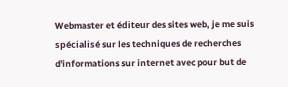Webmaster et éditeur des sites web, je me suis spécialisé sur les techniques de recherches d'informations sur internet avec pour but de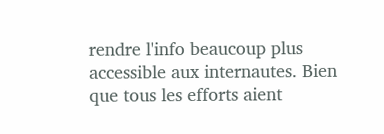rendre l'info beaucoup plus accessible aux internautes. Bien que tous les efforts aient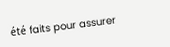été faits pour assurer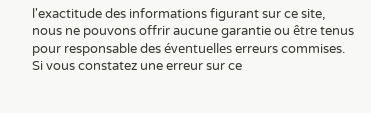l'exactitude des informations figurant sur ce site, nous ne pouvons offrir aucune garantie ou être tenus pour responsable des éventuelles erreurs commises. Si vous constatez une erreur sur ce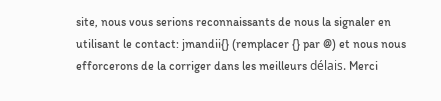site, nous vous serions reconnaissants de nous la signaler en utilisant le contact: jmandii{} (remplacer {} par @) et nous nous efforcerons de la corriger dans les meilleurs délais. Merci